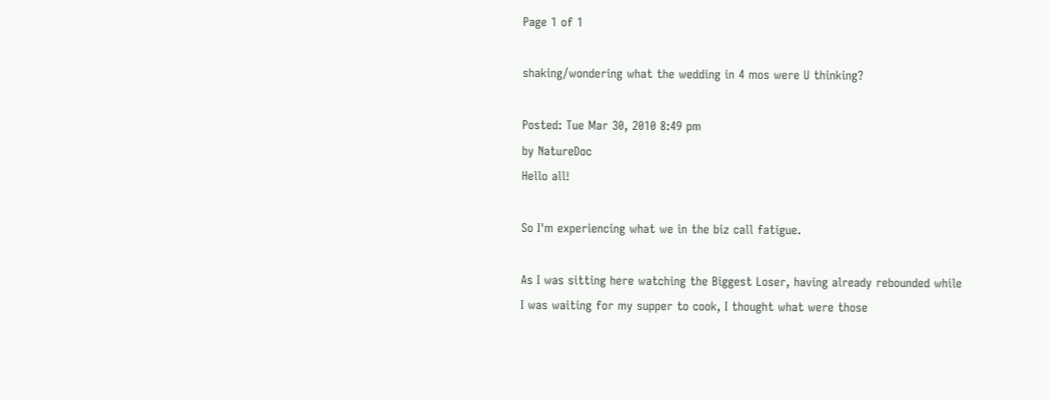Page 1 of 1

shaking/wondering what the wedding in 4 mos were U thinking?

Posted: Tue Mar 30, 2010 8:49 pm
by NatureDoc
Hello all!

So I'm experiencing what we in the biz call fatigue.

As I was sitting here watching the Biggest Loser, having already rebounded while I was waiting for my supper to cook, I thought what were those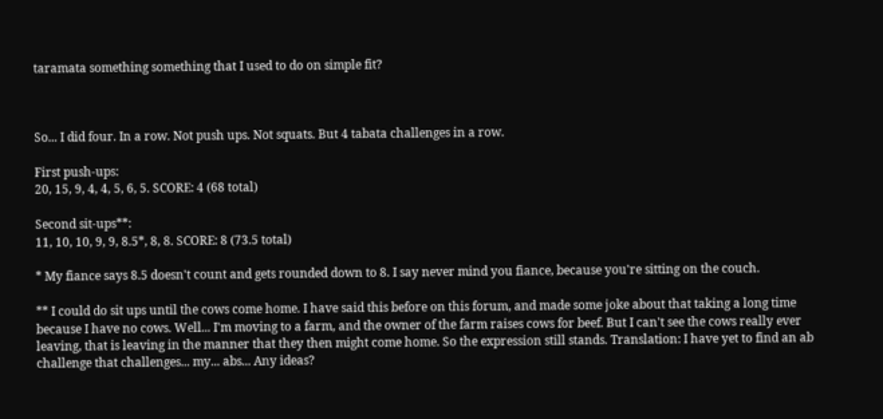taramata something something that I used to do on simple fit?



So... I did four. In a row. Not push ups. Not squats. But 4 tabata challenges in a row.

First push-ups:
20, 15, 9, 4, 4, 5, 6, 5. SCORE: 4 (68 total)

Second sit-ups**:
11, 10, 10, 9, 9, 8.5*, 8, 8. SCORE: 8 (73.5 total)

* My fiance says 8.5 doesn't count and gets rounded down to 8. I say never mind you fiance, because you're sitting on the couch.

** I could do sit ups until the cows come home. I have said this before on this forum, and made some joke about that taking a long time because I have no cows. Well... I'm moving to a farm, and the owner of the farm raises cows for beef. But I can't see the cows really ever leaving, that is leaving in the manner that they then might come home. So the expression still stands. Translation: I have yet to find an ab challenge that challenges... my... abs... Any ideas?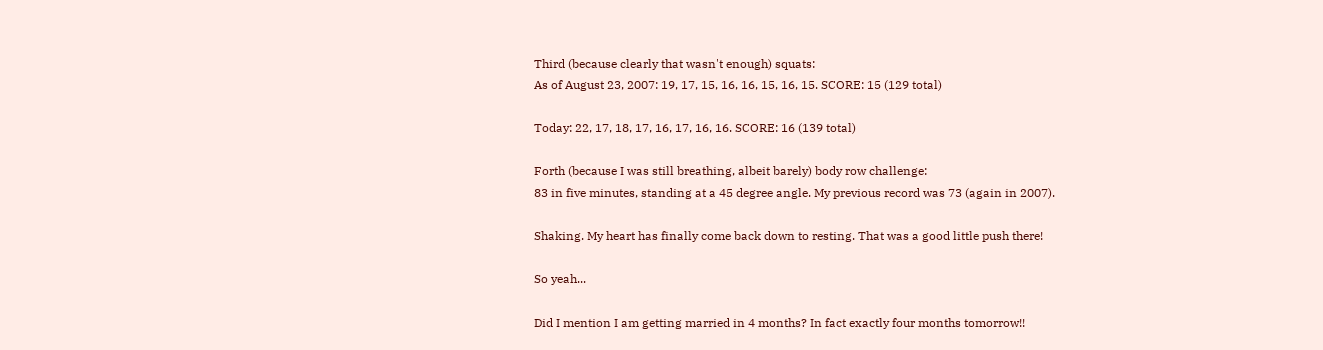Third (because clearly that wasn't enough) squats:
As of August 23, 2007: 19, 17, 15, 16, 16, 15, 16, 15. SCORE: 15 (129 total)

Today: 22, 17, 18, 17, 16, 17, 16, 16. SCORE: 16 (139 total)

Forth (because I was still breathing, albeit barely) body row challenge:
83 in five minutes, standing at a 45 degree angle. My previous record was 73 (again in 2007).

Shaking. My heart has finally come back down to resting. That was a good little push there!

So yeah...

Did I mention I am getting married in 4 months? In fact exactly four months tomorrow!!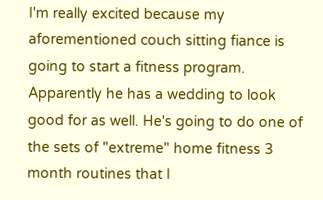I'm really excited because my aforementioned couch sitting fiance is going to start a fitness program. Apparently he has a wedding to look good for as well. He's going to do one of the sets of "extreme" home fitness 3 month routines that I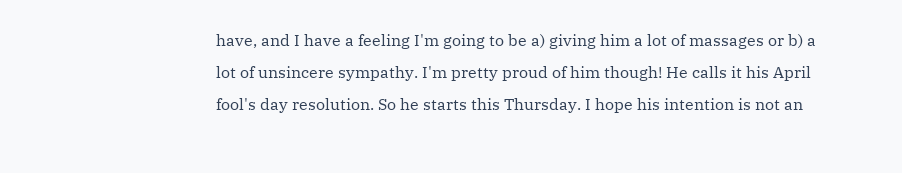have, and I have a feeling I'm going to be a) giving him a lot of massages or b) a lot of unsincere sympathy. I'm pretty proud of him though! He calls it his April fool's day resolution. So he starts this Thursday. I hope his intention is not an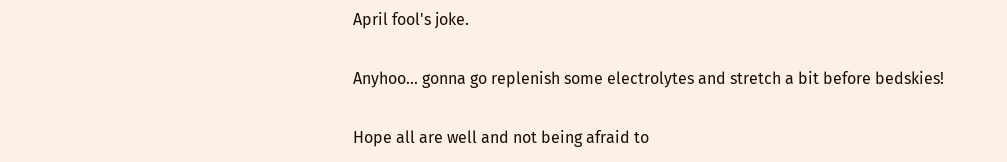April fool's joke.

Anyhoo... gonna go replenish some electrolytes and stretch a bit before bedskies!

Hope all are well and not being afraid to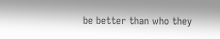be better than who they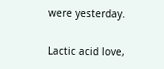were yesterday.

Lactic acid love,